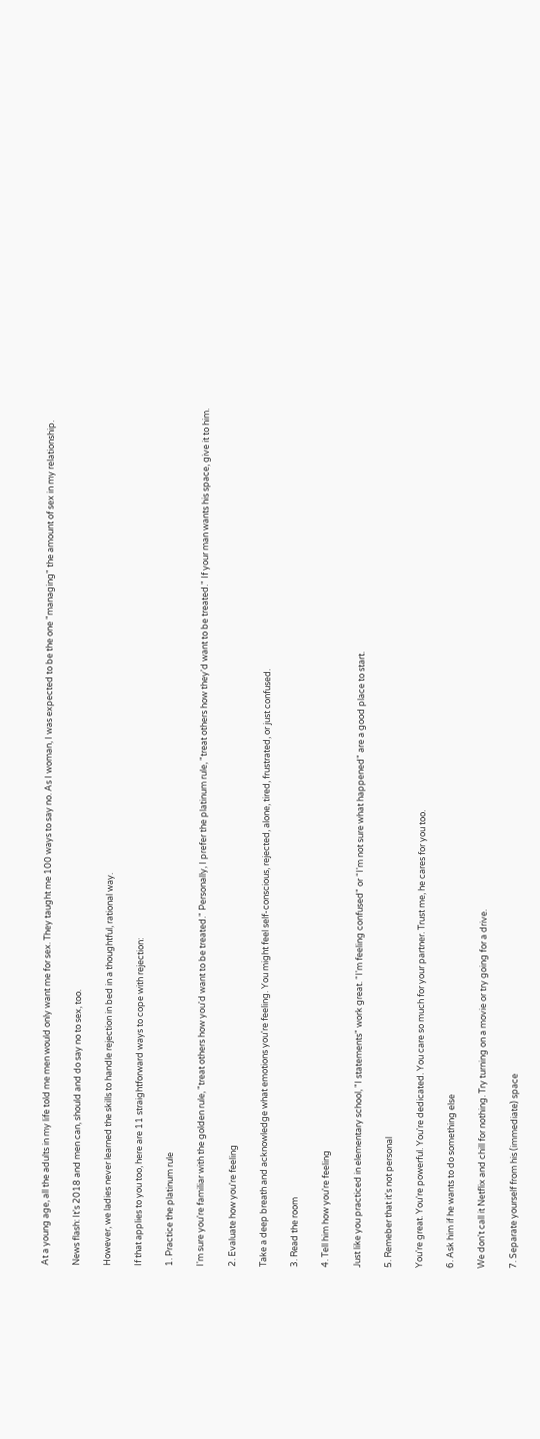At a young age, all the adults in my life told me men would only want me for sex. They taught me 100 ways to say no. As I woman, I was expected to be the one "managing" the amount of sex in my relationship.

News flash: It's 2018 and men can, should and do say no to sex, too.

However, we ladies never learned the skills to handle rejection in bed in a thoughtful, rational way.

If that applies to you too, here are 11 straightforward ways to cope with rejection:

1. Practice the platinum rule

I'm sure you're familiar with the golden rule, "treat others how you'd want to be treated." Personally, I prefer the platinum rule, "treat others how they'd want to be treated." If your man wants his space, give it to him.

2. Evaluate how you're feeling

Take a deep breath and acknowledge what emotions you're feeling. You might feel self-conscious, rejected, alone, tired, frustrated, or just confused.

3. Read the room

4. Tell him how you're feeling

Just like you practiced in elementary school, "I statements" work great. “I'm feeling confused" or “I'm not sure what happened" are a good place to start.

5. Remeber that it's not personal

You're great. You're powerful. You're dedicated. You care so much for your partner. Trust me, he cares for you too.

6. Ask him if he wants to do something else

We don't call it Netflix and chill for nothing. Try turning on a movie or try going for a drive.

7. Separate yourself from his (immediate) space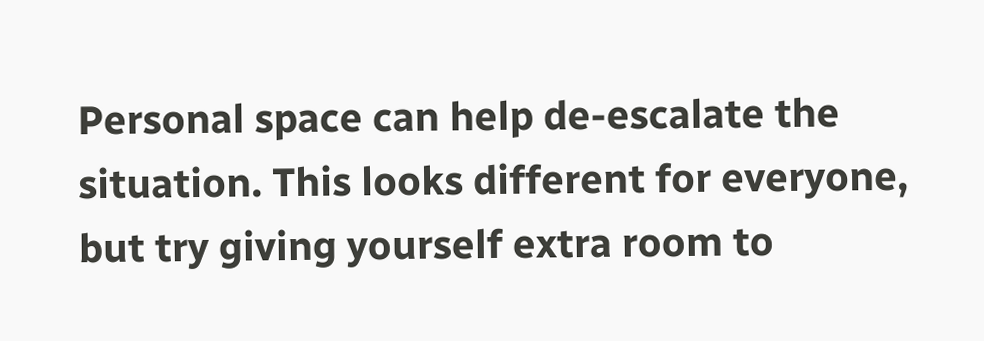Personal space can help de-escalate the situation. This looks different for everyone, but try giving yourself extra room to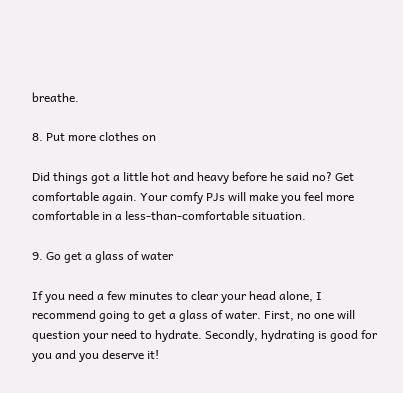breathe.

8. Put more clothes on

Did things got a little hot and heavy before he said no? Get comfortable again. Your comfy PJs will make you feel more comfortable in a less-than-comfortable situation.

9. Go get a glass of water

If you need a few minutes to clear your head alone, I recommend going to get a glass of water. First, no one will question your need to hydrate. Secondly, hydrating is good for you and you deserve it!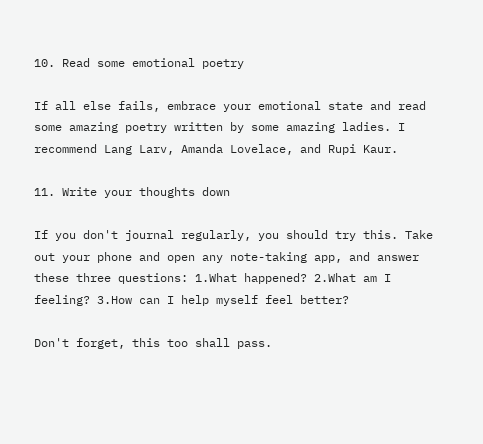10. Read some emotional poetry

If all else fails, embrace your emotional state and read some amazing poetry written by some amazing ladies. I recommend Lang Larv, Amanda Lovelace, and Rupi Kaur.

11. Write your thoughts down

If you don't journal regularly, you should try this. Take out your phone and open any note-taking app, and answer these three questions: 1.What happened? 2.What am I feeling? 3.How can I help myself feel better?

Don't forget, this too shall pass.